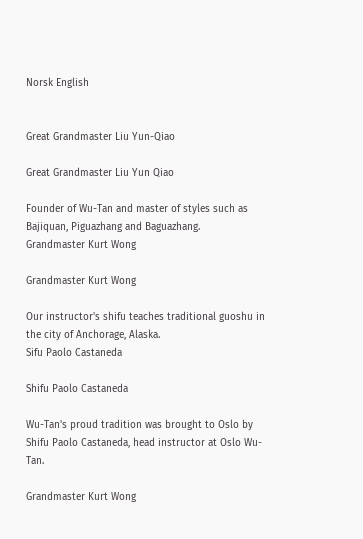Norsk English


Great Grandmaster Liu Yun-Qiao

Great Grandmaster Liu Yun Qiao

Founder of Wu-Tan and master of styles such as Bajiquan, Piguazhang and Baguazhang.
Grandmaster Kurt Wong

Grandmaster Kurt Wong

Our instructor's shifu teaches traditional guoshu in the city of Anchorage, Alaska.
Sifu Paolo Castaneda

Shifu Paolo Castaneda

Wu-Tan's proud tradition was brought to Oslo by Shifu Paolo Castaneda, head instructor at Oslo Wu-Tan.

Grandmaster Kurt Wong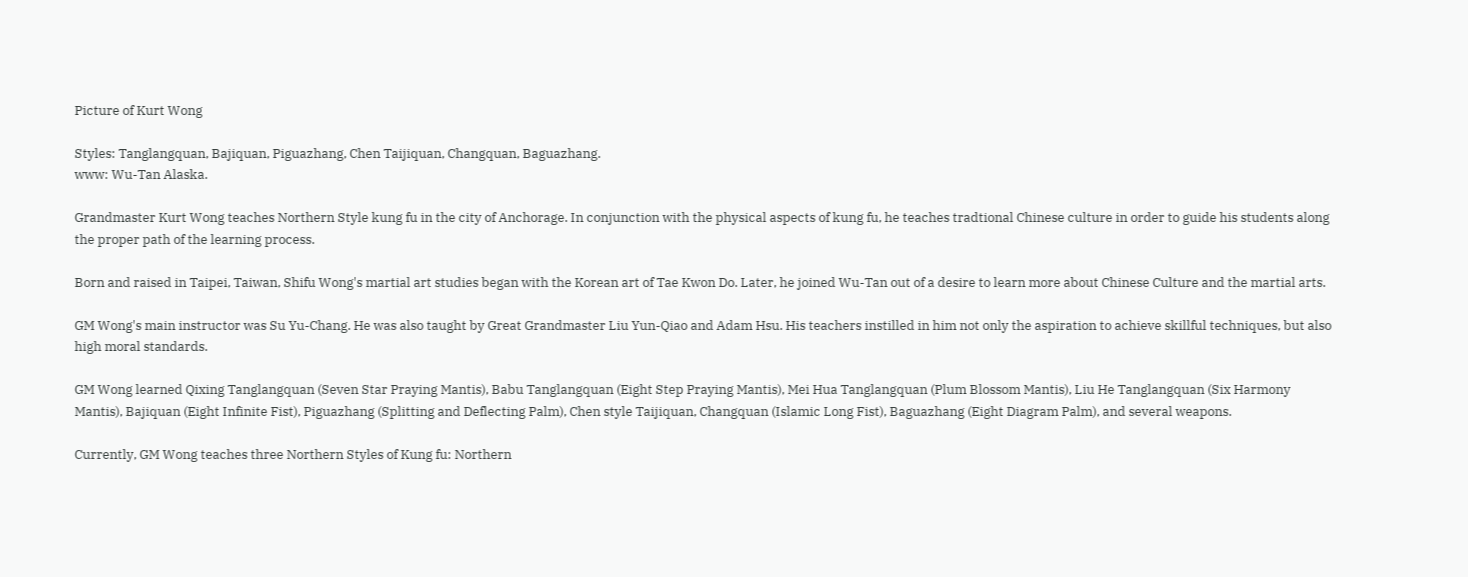Picture of Kurt Wong

Styles: Tanglangquan, Bajiquan, Piguazhang, Chen Taijiquan, Changquan, Baguazhang.
www: Wu-Tan Alaska.

Grandmaster Kurt Wong teaches Northern Style kung fu in the city of Anchorage. In conjunction with the physical aspects of kung fu, he teaches tradtional Chinese culture in order to guide his students along the proper path of the learning process.

Born and raised in Taipei, Taiwan, Shifu Wong's martial art studies began with the Korean art of Tae Kwon Do. Later, he joined Wu-Tan out of a desire to learn more about Chinese Culture and the martial arts.

GM Wong's main instructor was Su Yu-Chang. He was also taught by Great Grandmaster Liu Yun-Qiao and Adam Hsu. His teachers instilled in him not only the aspiration to achieve skillful techniques, but also high moral standards.

GM Wong learned Qixing Tanglangquan (Seven Star Praying Mantis), Babu Tanglangquan (Eight Step Praying Mantis), Mei Hua Tanglangquan (Plum Blossom Mantis), Liu He Tanglangquan (Six Harmony Mantis), Bajiquan (Eight Infinite Fist), Piguazhang (Splitting and Deflecting Palm), Chen style Taijiquan, Changquan (Islamic Long Fist), Baguazhang (Eight Diagram Palm), and several weapons.

Currently, GM Wong teaches three Northern Styles of Kung fu: Northern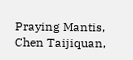Praying Mantis, Chen Taijiquan,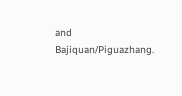and Bajiquan/Piguazhang.